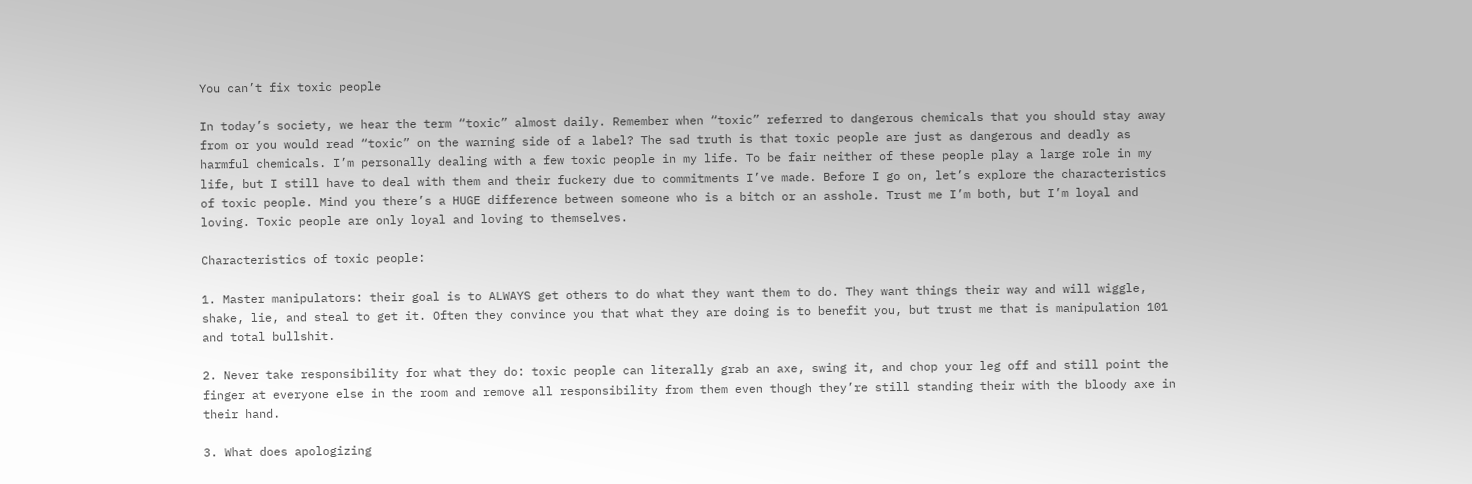You can’t fix toxic people

In today’s society, we hear the term “toxic” almost daily. Remember when “toxic” referred to dangerous chemicals that you should stay away from or you would read “toxic” on the warning side of a label? The sad truth is that toxic people are just as dangerous and deadly as harmful chemicals. I’m personally dealing with a few toxic people in my life. To be fair neither of these people play a large role in my life, but I still have to deal with them and their fuckery due to commitments I’ve made. Before I go on, let’s explore the characteristics of toxic people. Mind you there’s a HUGE difference between someone who is a bitch or an asshole. Trust me I’m both, but I’m loyal and loving. Toxic people are only loyal and loving to themselves.

Characteristics of toxic people:

1. Master manipulators: their goal is to ALWAYS get others to do what they want them to do. They want things their way and will wiggle, shake, lie, and steal to get it. Often they convince you that what they are doing is to benefit you, but trust me that is manipulation 101 and total bullshit.

2. Never take responsibility for what they do: toxic people can literally grab an axe, swing it, and chop your leg off and still point the finger at everyone else in the room and remove all responsibility from them even though they’re still standing their with the bloody axe in their hand.

3. What does apologizing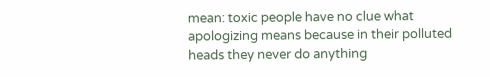mean: toxic people have no clue what apologizing means because in their polluted heads they never do anything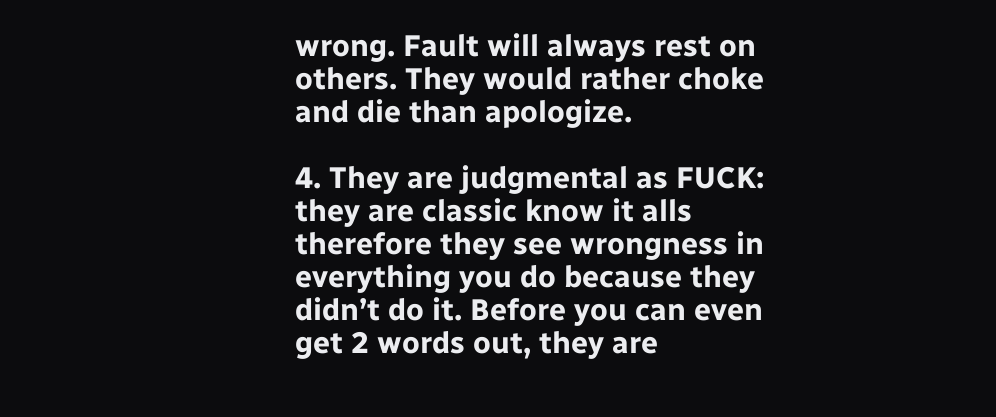wrong. Fault will always rest on others. They would rather choke and die than apologize.

4. They are judgmental as FUCK: they are classic know it alls therefore they see wrongness in everything you do because they didn’t do it. Before you can even get 2 words out, they are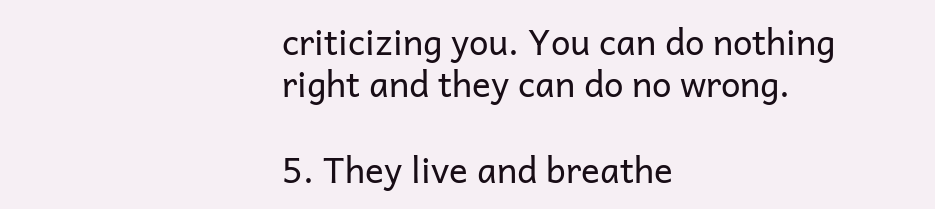criticizing you. You can do nothing right and they can do no wrong.

5. They live and breathe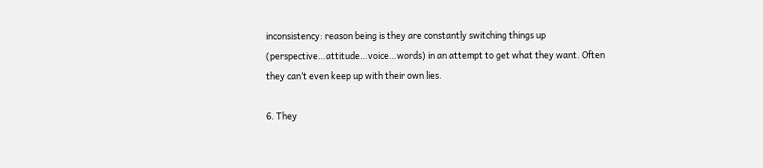inconsistency: reason being is they are constantly switching things up (perspective…attitude…voice…words) in an attempt to get what they want. Often they can’t even keep up with their own lies.

6. They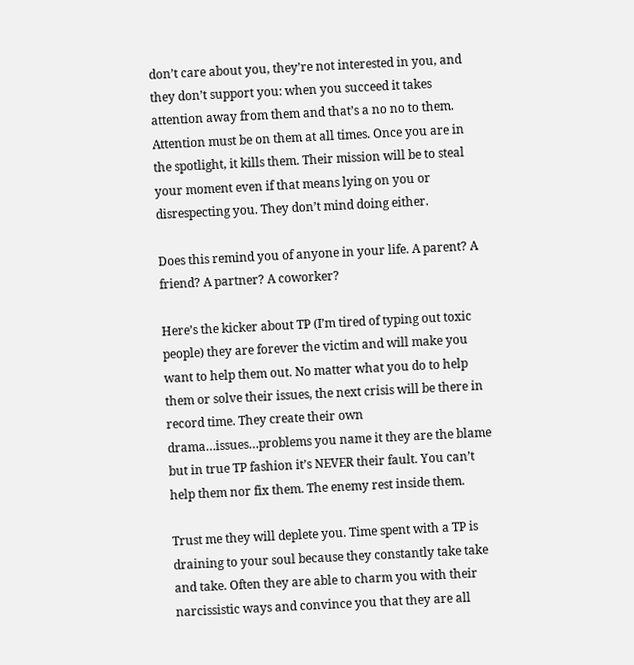don’t care about you, they’re not interested in you, and they don’t support you: when you succeed it takes attention away from them and that’s a no no to them. Attention must be on them at all times. Once you are in the spotlight, it kills them. Their mission will be to steal your moment even if that means lying on you or disrespecting you. They don’t mind doing either.

Does this remind you of anyone in your life. A parent? A friend? A partner? A coworker?

Here’s the kicker about TP (I’m tired of typing out toxic people) they are forever the victim and will make you want to help them out. No matter what you do to help them or solve their issues, the next crisis will be there in record time. They create their own drama…issues…problems you name it they are the blame but in true TP fashion it’s NEVER their fault. You can’t help them nor fix them. The enemy rest inside them.

Trust me they will deplete you. Time spent with a TP is draining to your soul because they constantly take take and take. Often they are able to charm you with their narcissistic ways and convince you that they are all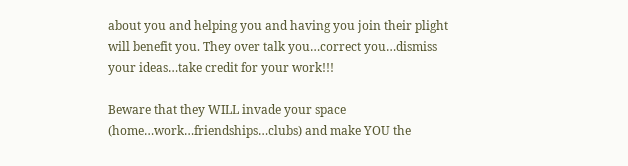about you and helping you and having you join their plight will benefit you. They over talk you…correct you…dismiss your ideas…take credit for your work!!!

Beware that they WILL invade your space (home…work…friendships…clubs) and make YOU the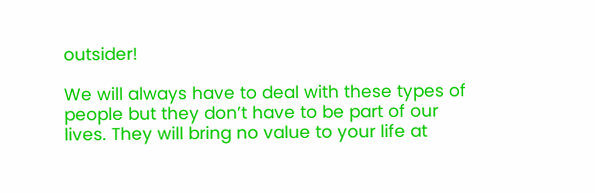outsider!

We will always have to deal with these types of people but they don’t have to be part of our lives. They will bring no value to your life at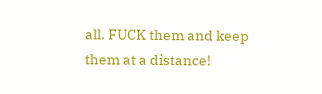all. FUCK them and keep them at a distance!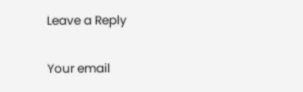Leave a Reply

Your email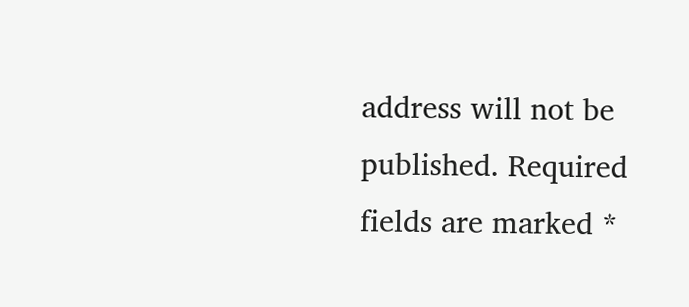address will not be published. Required fields are marked *